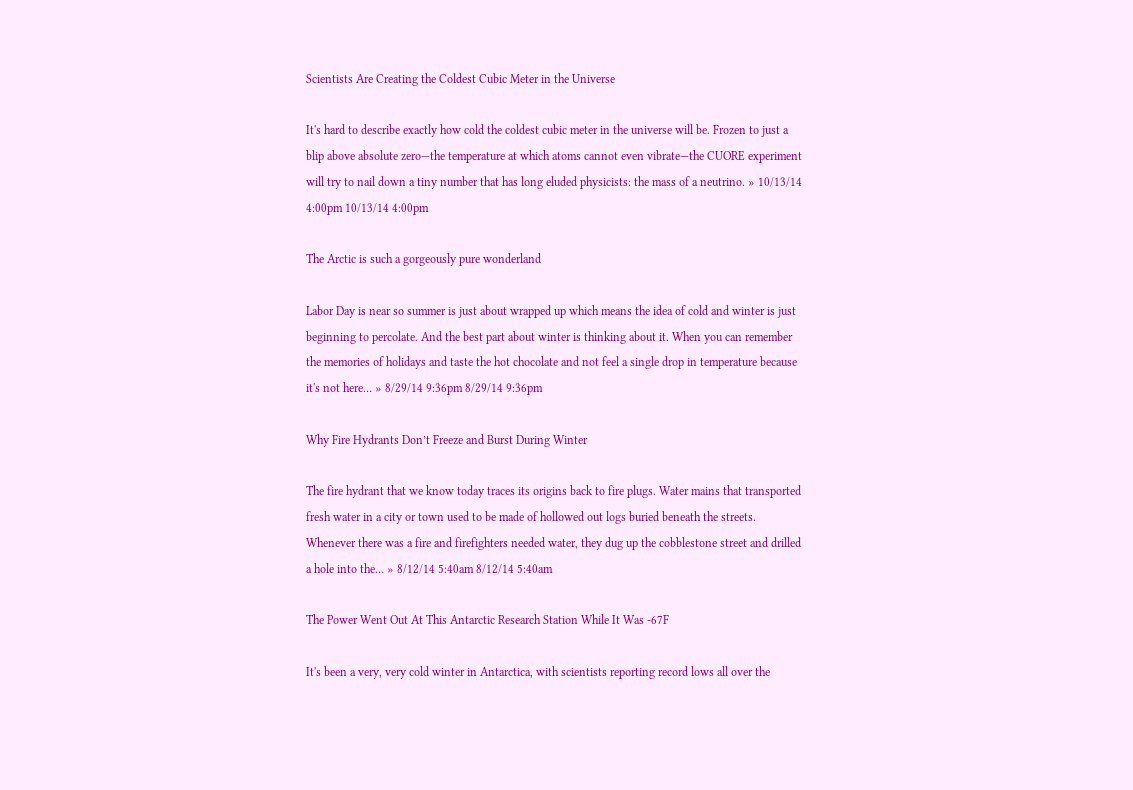Scientists Are Creating the Coldest Cubic Meter in the Universe

It's hard to describe exactly how cold the coldest cubic meter in the universe will be. Frozen to just a blip above absolute zero—the temperature at which atoms cannot even vibrate—the CUORE experiment will try to nail down a tiny number that has long eluded physicists: the mass of a neutrino. » 10/13/14 4:00pm 10/13/14 4:00pm

The Arctic is such a gorgeously pure wonderland

Labor Day is near so summer is just about wrapped up which means the idea of cold and winter is just beginning to percolate. And the best part about winter is thinking about it. When you can remember the memories of holidays and taste the hot chocolate and not feel a single drop in temperature because it's not here… » 8/29/14 9:36pm 8/29/14 9:36pm

Why Fire Hydrants Don’t Freeze and Burst During Winter

The fire hydrant that we know today traces its origins back to fire plugs. Water mains that transported fresh water in a city or town used to be made of hollowed out logs buried beneath the streets. Whenever there was a fire and firefighters needed water, they dug up the cobblestone street and drilled a hole into the… » 8/12/14 5:40am 8/12/14 5:40am

The Power Went Out At This Antarctic Research Station While It Was -67F

It's been a very, very cold winter in Antarctica, with scientists reporting record lows all over the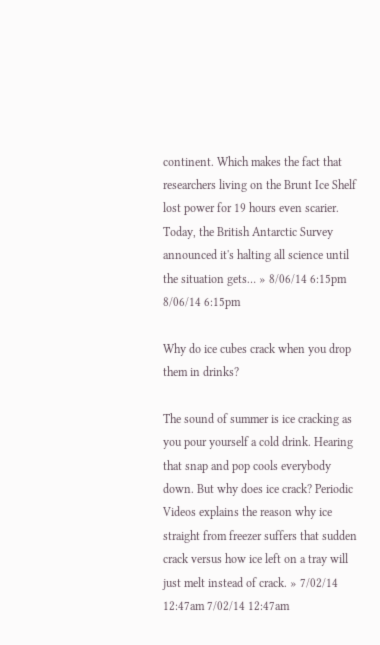continent. Which makes the fact that researchers living on the Brunt Ice Shelf lost power for 19 hours even scarier. Today, the British Antarctic Survey announced it's halting all science until the situation gets… » 8/06/14 6:15pm 8/06/14 6:15pm

Why do ice cubes crack when you drop them in drinks?

The sound of summer is ice cracking as you pour yourself a cold drink. Hearing that snap and pop cools everybody down. But why does ice crack? Periodic Videos explains the reason why ice straight from freezer suffers that sudden crack versus how ice left on a tray will just melt instead of crack. » 7/02/14 12:47am 7/02/14 12:47am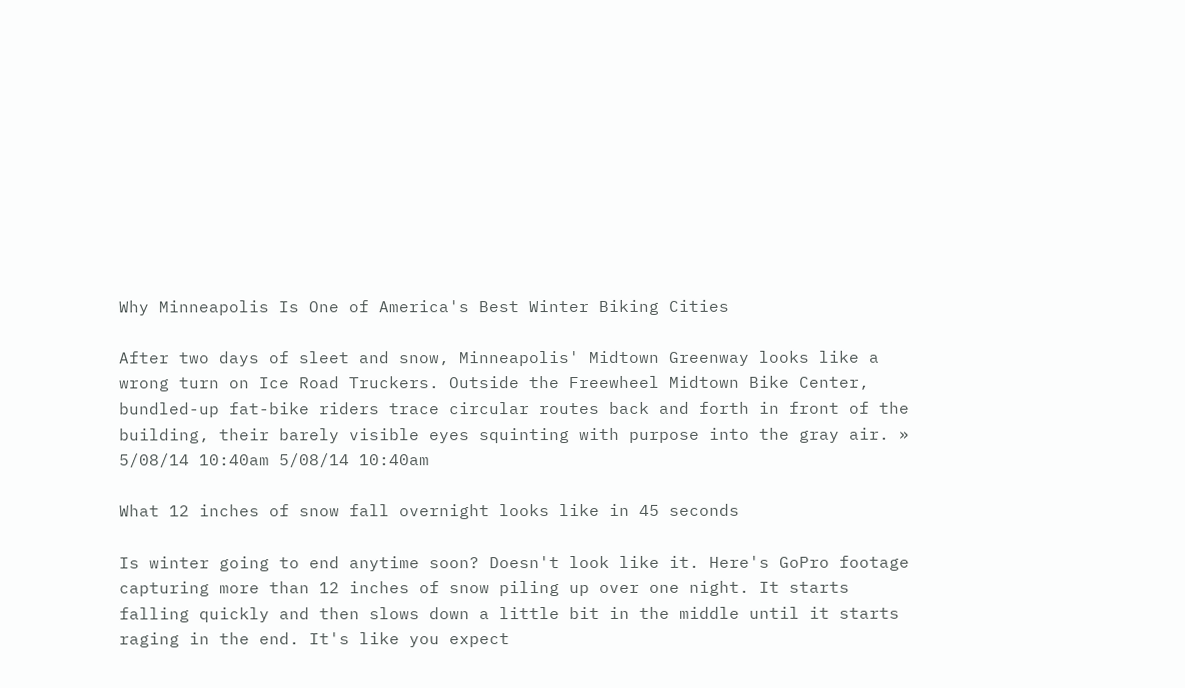Why Minneapolis Is One of America's Best Winter Biking Cities

After two days of sleet and snow, Minneapolis' Midtown Greenway looks like a wrong turn on Ice Road Truckers. Outside the Freewheel Midtown Bike Center, bundled-up fat-bike riders trace circular routes back and forth in front of the building, their barely visible eyes squinting with purpose into the gray air. » 5/08/14 10:40am 5/08/14 10:40am

What 12 inches of snow fall overnight looks like in 45 seconds

Is winter going to end anytime soon? Doesn't look like it. Here's GoPro footage capturing more than 12 inches of snow piling up over one night. It starts falling quickly and then slows down a little bit in the middle until it starts raging in the end. It's like you expect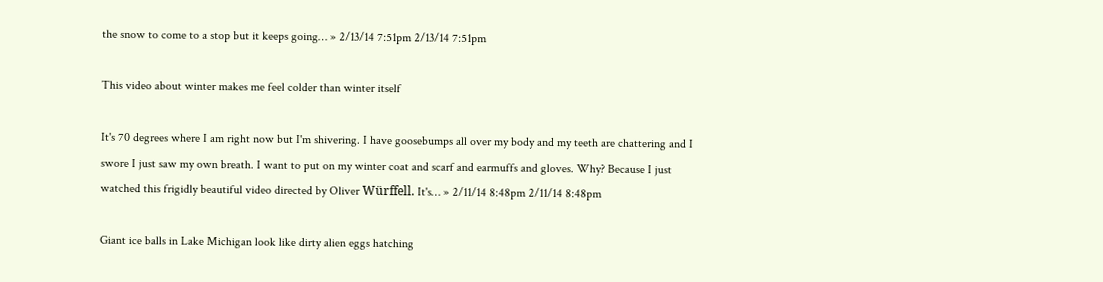the snow to come to a stop but it keeps going… » 2/13/14 7:51pm 2/13/14 7:51pm

This video about winter makes me feel colder than winter itself

It's 70 degrees where I am right now but I'm shivering. I have goosebumps all over my body and my teeth are chattering and I swore I just saw my own breath. I want to put on my winter coat and scarf and earmuffs and gloves. Why? Because I just watched this frigidly beautiful video directed by Oliver Würffell. It's… » 2/11/14 8:48pm 2/11/14 8:48pm

Giant ice balls in Lake Michigan look like dirty alien eggs hatching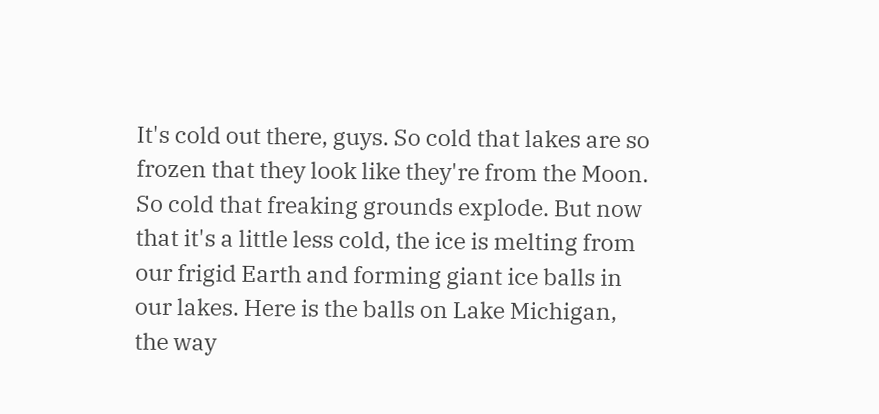It's cold out there, guys. So cold that lakes are so frozen that they look like they're from the Moon. So cold that freaking grounds explode. But now that it's a little less cold, the ice is melting from our frigid Earth and forming giant ice balls in our lakes. Here is the balls on Lake Michigan, the way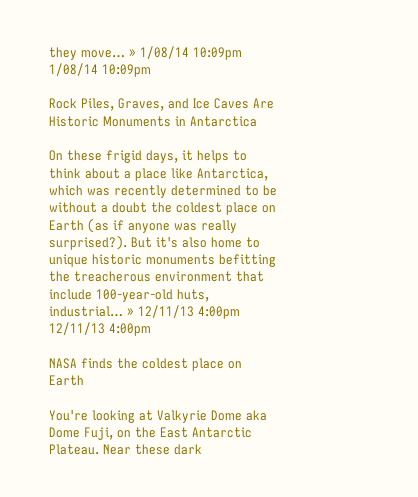they move… » 1/08/14 10:09pm 1/08/14 10:09pm

Rock Piles, Graves, and Ice Caves Are Historic Monuments in Antarctica

On these frigid days, it helps to think about a place like Antarctica, which was recently determined to be without a doubt the coldest place on Earth (as if anyone was really surprised?). But it's also home to unique historic monuments befitting the treacherous environment that include 100-year-old huts, industrial… » 12/11/13 4:00pm 12/11/13 4:00pm

NASA finds the coldest place on Earth

You're looking at Valkyrie Dome aka Dome Fuji, on the East Antarctic Plateau. Near these dark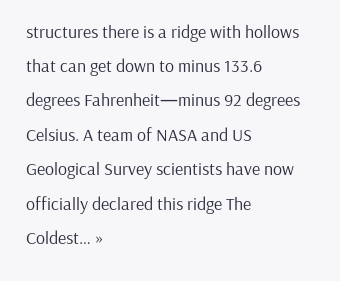structures there is a ridge with hollows that can get down to minus 133.6 degrees Fahrenheit—minus 92 degrees Celsius. A team of NASA and US Geological Survey scientists have now officially declared this ridge The Coldest… »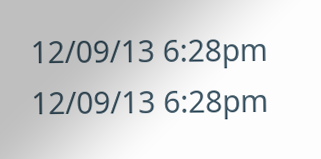12/09/13 6:28pm 12/09/13 6:28pm